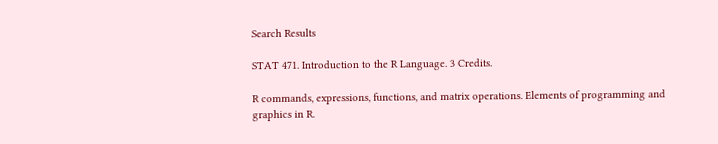Search Results

STAT 471. Introduction to the R Language. 3 Credits.

R commands, expressions, functions, and matrix operations. Elements of programming and graphics in R.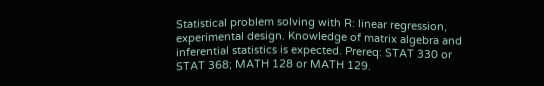Statistical problem solving with R: linear regression, experimental design. Knowledge of matrix algebra and inferential statistics is expected. Prereq: STAT 330 or STAT 368; MATH 128 or MATH 129.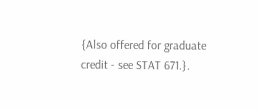{Also offered for graduate credit - see STAT 671.}.